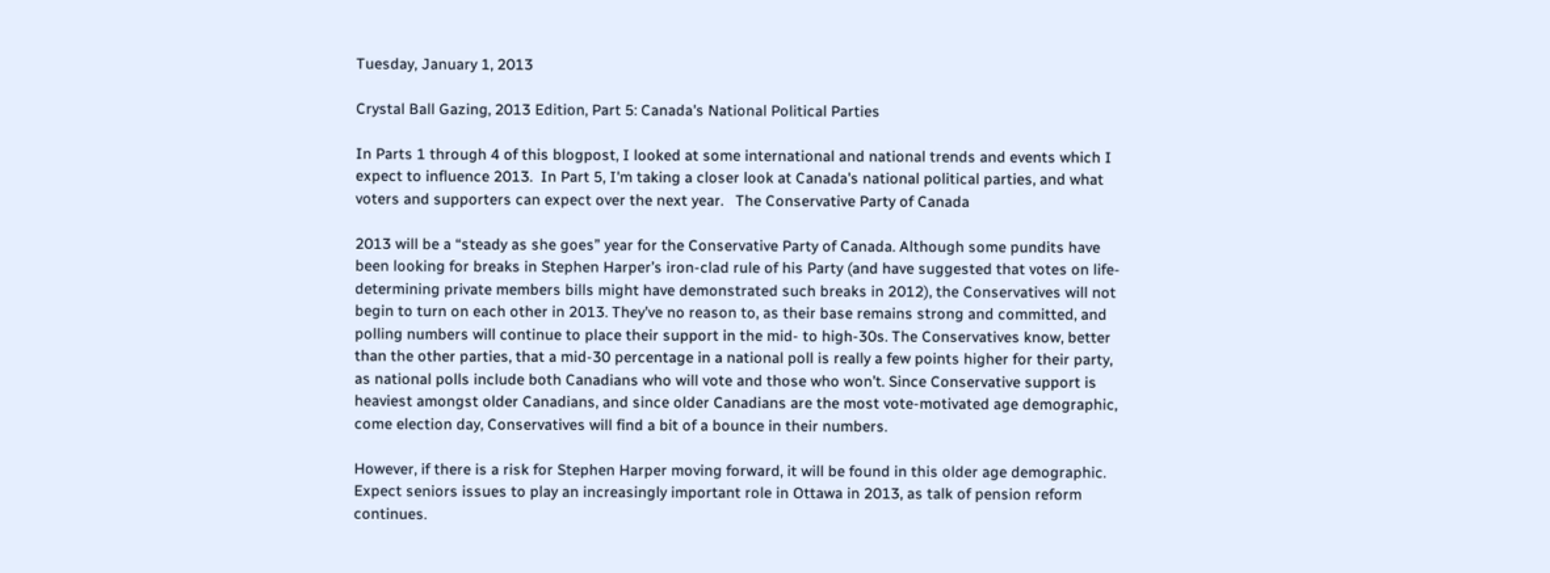Tuesday, January 1, 2013

Crystal Ball Gazing, 2013 Edition, Part 5: Canada's National Political Parties

In Parts 1 through 4 of this blogpost, I looked at some international and national trends and events which I expect to influence 2013.  In Part 5, I'm taking a closer look at Canada's national political parties, and what voters and supporters can expect over the next year.   The Conservative Party of Canada

2013 will be a “steady as she goes” year for the Conservative Party of Canada. Although some pundits have been looking for breaks in Stephen Harper’s iron-clad rule of his Party (and have suggested that votes on life-determining private members bills might have demonstrated such breaks in 2012), the Conservatives will not begin to turn on each other in 2013. They’ve no reason to, as their base remains strong and committed, and polling numbers will continue to place their support in the mid- to high-30s. The Conservatives know, better than the other parties, that a mid-30 percentage in a national poll is really a few points higher for their party, as national polls include both Canadians who will vote and those who won’t. Since Conservative support is heaviest amongst older Canadians, and since older Canadians are the most vote-motivated age demographic, come election day, Conservatives will find a bit of a bounce in their numbers.

However, if there is a risk for Stephen Harper moving forward, it will be found in this older age demographic. Expect seniors issues to play an increasingly important role in Ottawa in 2013, as talk of pension reform continues.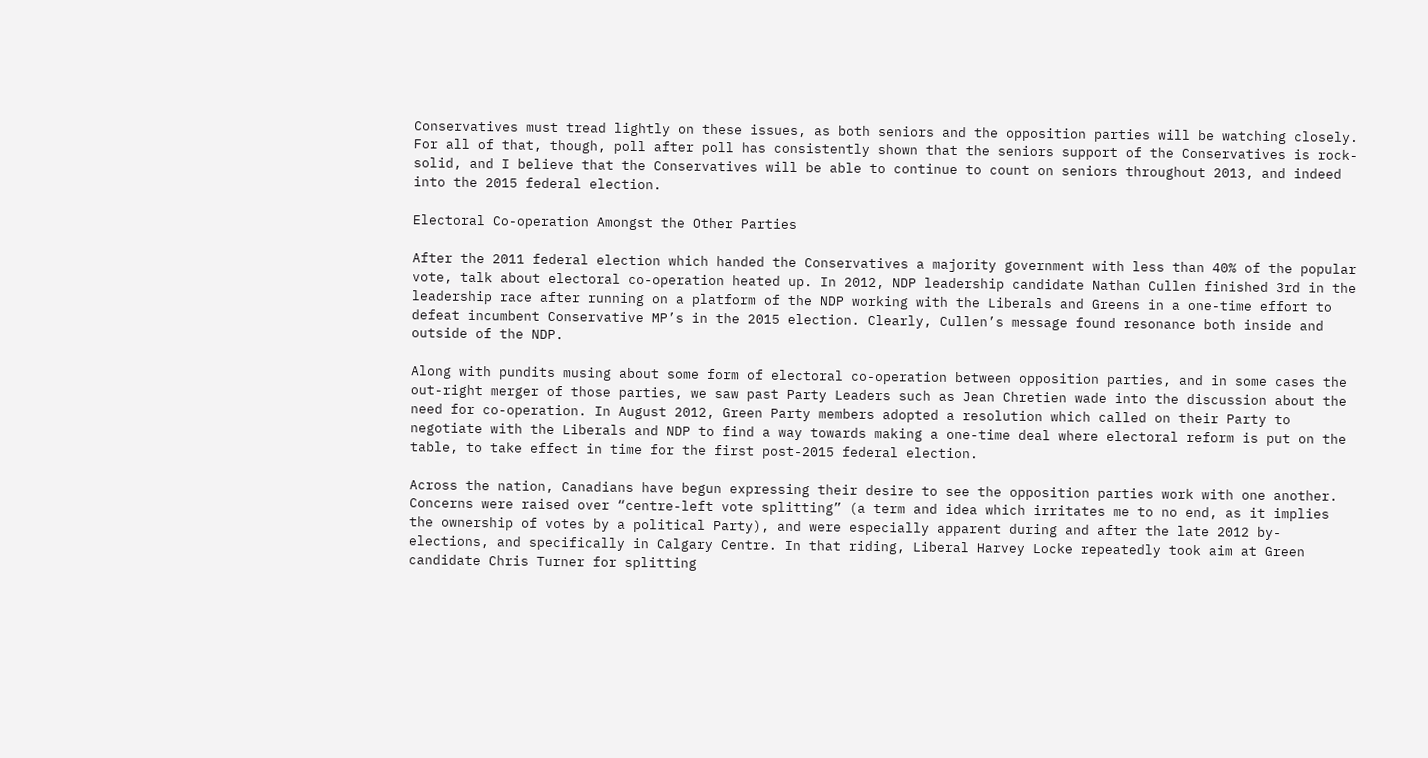Conservatives must tread lightly on these issues, as both seniors and the opposition parties will be watching closely. For all of that, though, poll after poll has consistently shown that the seniors support of the Conservatives is rock-solid, and I believe that the Conservatives will be able to continue to count on seniors throughout 2013, and indeed into the 2015 federal election.

Electoral Co-operation Amongst the Other Parties

After the 2011 federal election which handed the Conservatives a majority government with less than 40% of the popular vote, talk about electoral co-operation heated up. In 2012, NDP leadership candidate Nathan Cullen finished 3rd in the leadership race after running on a platform of the NDP working with the Liberals and Greens in a one-time effort to defeat incumbent Conservative MP’s in the 2015 election. Clearly, Cullen’s message found resonance both inside and outside of the NDP.

Along with pundits musing about some form of electoral co-operation between opposition parties, and in some cases the out-right merger of those parties, we saw past Party Leaders such as Jean Chretien wade into the discussion about the need for co-operation. In August 2012, Green Party members adopted a resolution which called on their Party to negotiate with the Liberals and NDP to find a way towards making a one-time deal where electoral reform is put on the table, to take effect in time for the first post-2015 federal election.

Across the nation, Canadians have begun expressing their desire to see the opposition parties work with one another. Concerns were raised over “centre-left vote splitting” (a term and idea which irritates me to no end, as it implies the ownership of votes by a political Party), and were especially apparent during and after the late 2012 by-elections, and specifically in Calgary Centre. In that riding, Liberal Harvey Locke repeatedly took aim at Green candidate Chris Turner for splitting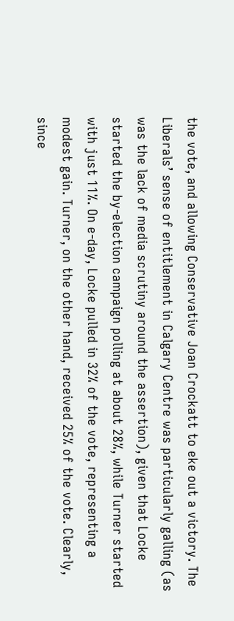the vote, and allowing Conservative Joan Crockatt to eke out a victory. The Liberals’ sense of entitlement in Calgary Centre was particularly galling (as was the lack of media scrutiny around the assertion), given that Locke started the by-election campaign polling at about 28%, while Turner started with just 11%. On e-day, Locke pulled in 32% of the vote, representing a modest gain. Turner, on the other hand, received 25% of the vote. Clearly, since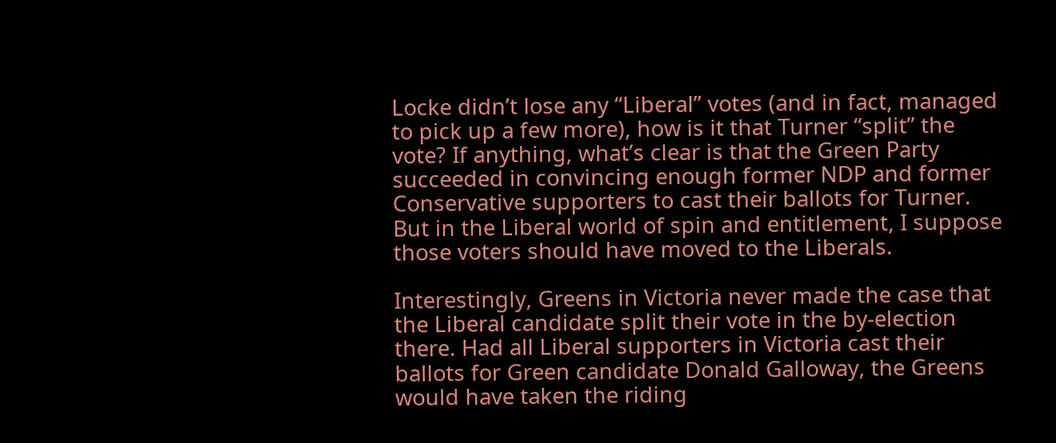Locke didn’t lose any “Liberal” votes (and in fact, managed to pick up a few more), how is it that Turner “split” the vote? If anything, what’s clear is that the Green Party succeeded in convincing enough former NDP and former Conservative supporters to cast their ballots for Turner. But in the Liberal world of spin and entitlement, I suppose those voters should have moved to the Liberals.

Interestingly, Greens in Victoria never made the case that the Liberal candidate split their vote in the by-election there. Had all Liberal supporters in Victoria cast their ballots for Green candidate Donald Galloway, the Greens would have taken the riding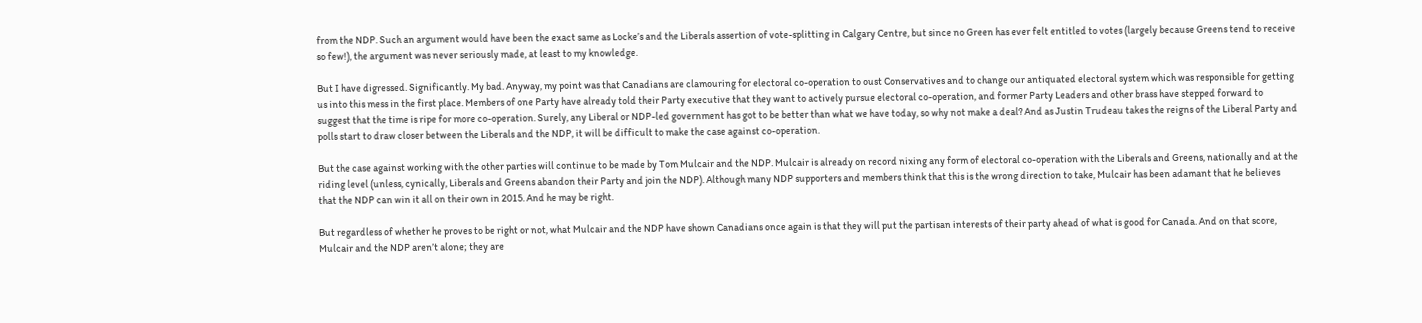from the NDP. Such an argument would have been the exact same as Locke’s and the Liberals assertion of vote-splitting in Calgary Centre, but since no Green has ever felt entitled to votes (largely because Greens tend to receive so few!), the argument was never seriously made, at least to my knowledge.

But I have digressed. Significantly. My bad. Anyway, my point was that Canadians are clamouring for electoral co-operation to oust Conservatives and to change our antiquated electoral system which was responsible for getting us into this mess in the first place. Members of one Party have already told their Party executive that they want to actively pursue electoral co-operation, and former Party Leaders and other brass have stepped forward to suggest that the time is ripe for more co-operation. Surely, any Liberal or NDP-led government has got to be better than what we have today, so why not make a deal? And as Justin Trudeau takes the reigns of the Liberal Party and polls start to draw closer between the Liberals and the NDP, it will be difficult to make the case against co-operation.

But the case against working with the other parties will continue to be made by Tom Mulcair and the NDP. Mulcair is already on record nixing any form of electoral co-operation with the Liberals and Greens, nationally and at the riding level (unless, cynically, Liberals and Greens abandon their Party and join the NDP). Although many NDP supporters and members think that this is the wrong direction to take, Mulcair has been adamant that he believes that the NDP can win it all on their own in 2015. And he may be right.

But regardless of whether he proves to be right or not, what Mulcair and the NDP have shown Canadians once again is that they will put the partisan interests of their party ahead of what is good for Canada. And on that score, Mulcair and the NDP aren’t alone; they are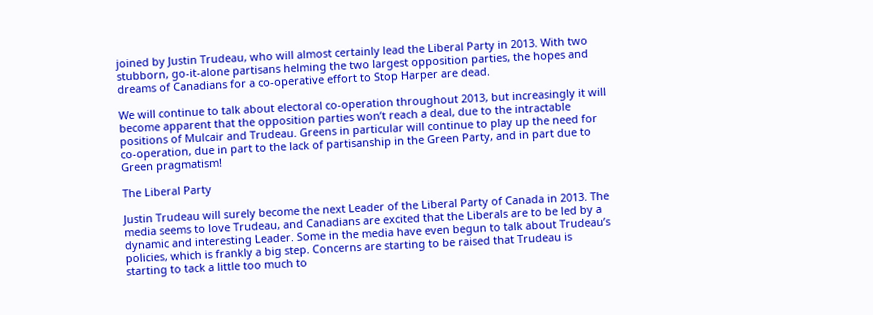joined by Justin Trudeau, who will almost certainly lead the Liberal Party in 2013. With two stubborn, go-it-alone partisans helming the two largest opposition parties, the hopes and dreams of Canadians for a co-operative effort to Stop Harper are dead.

We will continue to talk about electoral co-operation throughout 2013, but increasingly it will become apparent that the opposition parties won’t reach a deal, due to the intractable positions of Mulcair and Trudeau. Greens in particular will continue to play up the need for co-operation, due in part to the lack of partisanship in the Green Party, and in part due to Green pragmatism!

The Liberal Party

Justin Trudeau will surely become the next Leader of the Liberal Party of Canada in 2013. The media seems to love Trudeau, and Canadians are excited that the Liberals are to be led by a dynamic and interesting Leader. Some in the media have even begun to talk about Trudeau’s policies, which is frankly a big step. Concerns are starting to be raised that Trudeau is starting to tack a little too much to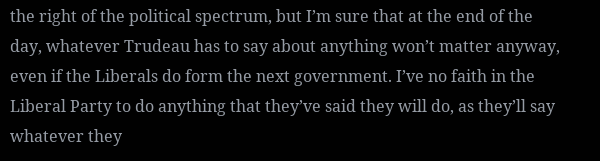the right of the political spectrum, but I’m sure that at the end of the day, whatever Trudeau has to say about anything won’t matter anyway, even if the Liberals do form the next government. I’ve no faith in the Liberal Party to do anything that they’ve said they will do, as they’ll say whatever they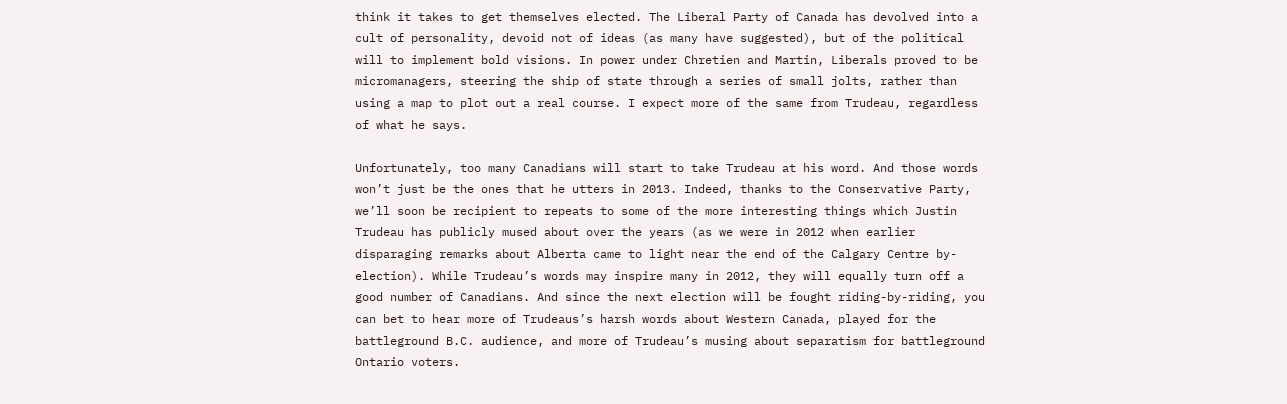think it takes to get themselves elected. The Liberal Party of Canada has devolved into a cult of personality, devoid not of ideas (as many have suggested), but of the political will to implement bold visions. In power under Chretien and Martin, Liberals proved to be micromanagers, steering the ship of state through a series of small jolts, rather than using a map to plot out a real course. I expect more of the same from Trudeau, regardless of what he says.

Unfortunately, too many Canadians will start to take Trudeau at his word. And those words won’t just be the ones that he utters in 2013. Indeed, thanks to the Conservative Party, we’ll soon be recipient to repeats to some of the more interesting things which Justin Trudeau has publicly mused about over the years (as we were in 2012 when earlier disparaging remarks about Alberta came to light near the end of the Calgary Centre by-election). While Trudeau’s words may inspire many in 2012, they will equally turn off a good number of Canadians. And since the next election will be fought riding-by-riding, you can bet to hear more of Trudeaus’s harsh words about Western Canada, played for the battleground B.C. audience, and more of Trudeau’s musing about separatism for battleground Ontario voters.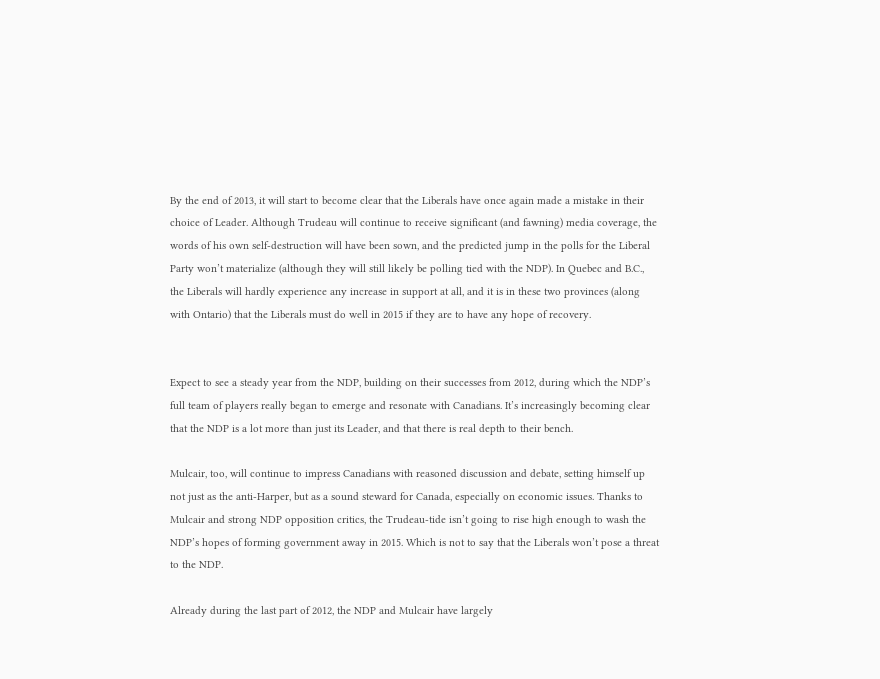By the end of 2013, it will start to become clear that the Liberals have once again made a mistake in their choice of Leader. Although Trudeau will continue to receive significant (and fawning) media coverage, the words of his own self-destruction will have been sown, and the predicted jump in the polls for the Liberal Party won’t materialize (although they will still likely be polling tied with the NDP). In Quebec and B.C., the Liberals will hardly experience any increase in support at all, and it is in these two provinces (along with Ontario) that the Liberals must do well in 2015 if they are to have any hope of recovery.


Expect to see a steady year from the NDP, building on their successes from 2012, during which the NDP’s full team of players really began to emerge and resonate with Canadians. It’s increasingly becoming clear that the NDP is a lot more than just its Leader, and that there is real depth to their bench.

Mulcair, too, will continue to impress Canadians with reasoned discussion and debate, setting himself up not just as the anti-Harper, but as a sound steward for Canada, especially on economic issues. Thanks to Mulcair and strong NDP opposition critics, the Trudeau-tide isn’t going to rise high enough to wash the NDP’s hopes of forming government away in 2015. Which is not to say that the Liberals won’t pose a threat to the NDP.

Already during the last part of 2012, the NDP and Mulcair have largely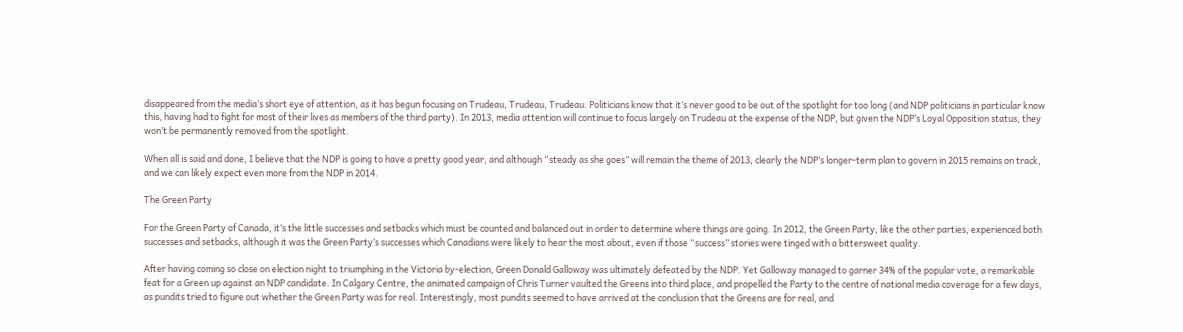disappeared from the media’s short eye of attention, as it has begun focusing on Trudeau, Trudeau, Trudeau. Politicians know that it’s never good to be out of the spotlight for too long (and NDP politicians in particular know this, having had to fight for most of their lives as members of the third party). In 2013, media attention will continue to focus largely on Trudeau at the expense of the NDP, but given the NDP’s Loyal Opposition status, they won’t be permanently removed from the spotlight.

When all is said and done, I believe that the NDP is going to have a pretty good year, and although “steady as she goes” will remain the theme of 2013, clearly the NDP’s longer-term plan to govern in 2015 remains on track, and we can likely expect even more from the NDP in 2014.

The Green Party

For the Green Party of Canada, it’s the little successes and setbacks which must be counted and balanced out in order to determine where things are going. In 2012, the Green Party, like the other parties, experienced both successes and setbacks, although it was the Green Party’s successes which Canadians were likely to hear the most about, even if those “success” stories were tinged with a bittersweet quality.

After having coming so close on election night to triumphing in the Victoria by-election, Green Donald Galloway was ultimately defeated by the NDP. Yet Galloway managed to garner 34% of the popular vote, a remarkable feat for a Green up against an NDP candidate. In Calgary Centre, the animated campaign of Chris Turner vaulted the Greens into third place, and propelled the Party to the centre of national media coverage for a few days, as pundits tried to figure out whether the Green Party was for real. Interestingly, most pundits seemed to have arrived at the conclusion that the Greens are for real, and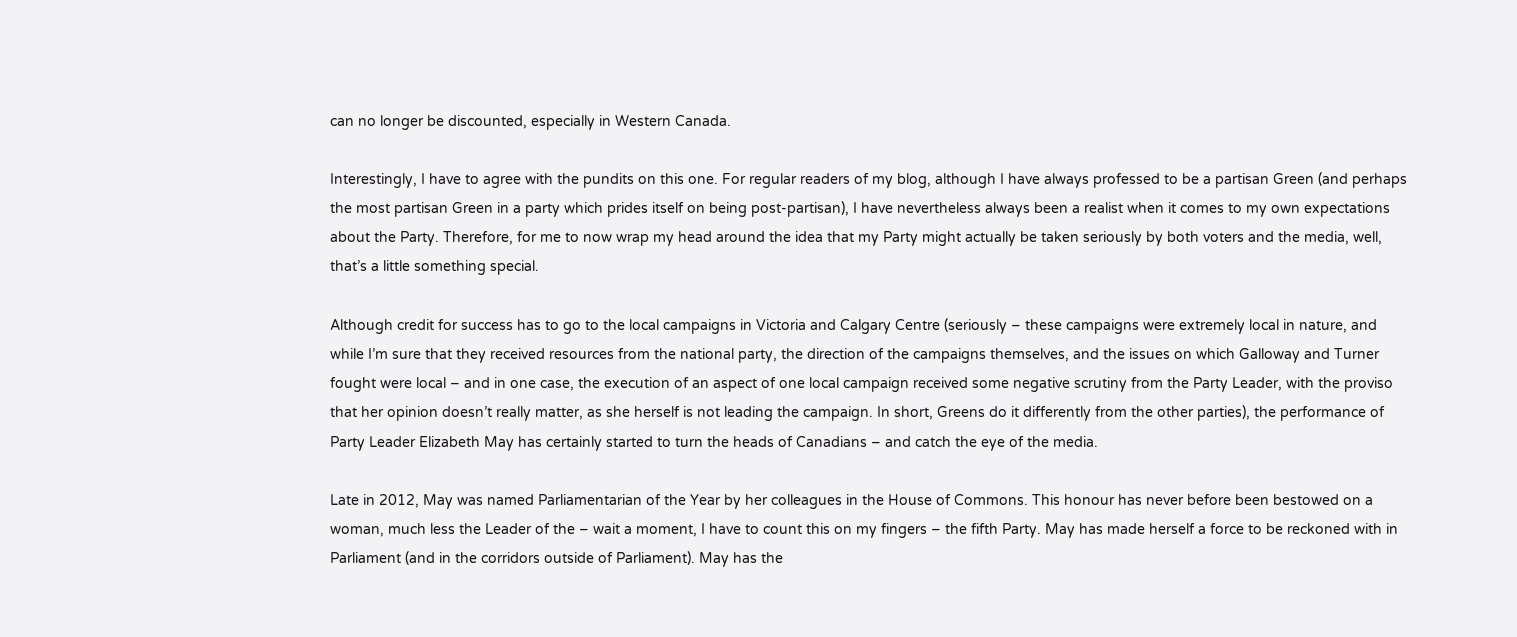can no longer be discounted, especially in Western Canada.

Interestingly, I have to agree with the pundits on this one. For regular readers of my blog, although I have always professed to be a partisan Green (and perhaps the most partisan Green in a party which prides itself on being post-partisan), I have nevertheless always been a realist when it comes to my own expectations about the Party. Therefore, for me to now wrap my head around the idea that my Party might actually be taken seriously by both voters and the media, well, that’s a little something special.

Although credit for success has to go to the local campaigns in Victoria and Calgary Centre (seriously – these campaigns were extremely local in nature, and while I’m sure that they received resources from the national party, the direction of the campaigns themselves, and the issues on which Galloway and Turner fought were local – and in one case, the execution of an aspect of one local campaign received some negative scrutiny from the Party Leader, with the proviso that her opinion doesn’t really matter, as she herself is not leading the campaign. In short, Greens do it differently from the other parties), the performance of Party Leader Elizabeth May has certainly started to turn the heads of Canadians – and catch the eye of the media.

Late in 2012, May was named Parliamentarian of the Year by her colleagues in the House of Commons. This honour has never before been bestowed on a woman, much less the Leader of the – wait a moment, I have to count this on my fingers – the fifth Party. May has made herself a force to be reckoned with in Parliament (and in the corridors outside of Parliament). May has the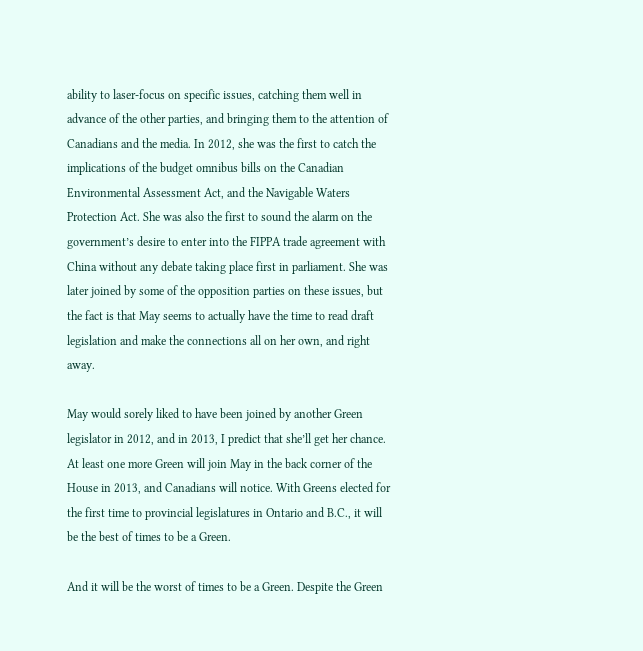ability to laser-focus on specific issues, catching them well in advance of the other parties, and bringing them to the attention of Canadians and the media. In 2012, she was the first to catch the implications of the budget omnibus bills on the Canadian Environmental Assessment Act, and the Navigable Waters Protection Act. She was also the first to sound the alarm on the government’s desire to enter into the FIPPA trade agreement with China without any debate taking place first in parliament. She was later joined by some of the opposition parties on these issues, but the fact is that May seems to actually have the time to read draft legislation and make the connections all on her own, and right away.

May would sorely liked to have been joined by another Green legislator in 2012, and in 2013, I predict that she’ll get her chance. At least one more Green will join May in the back corner of the House in 2013, and Canadians will notice. With Greens elected for the first time to provincial legislatures in Ontario and B.C., it will be the best of times to be a Green.

And it will be the worst of times to be a Green. Despite the Green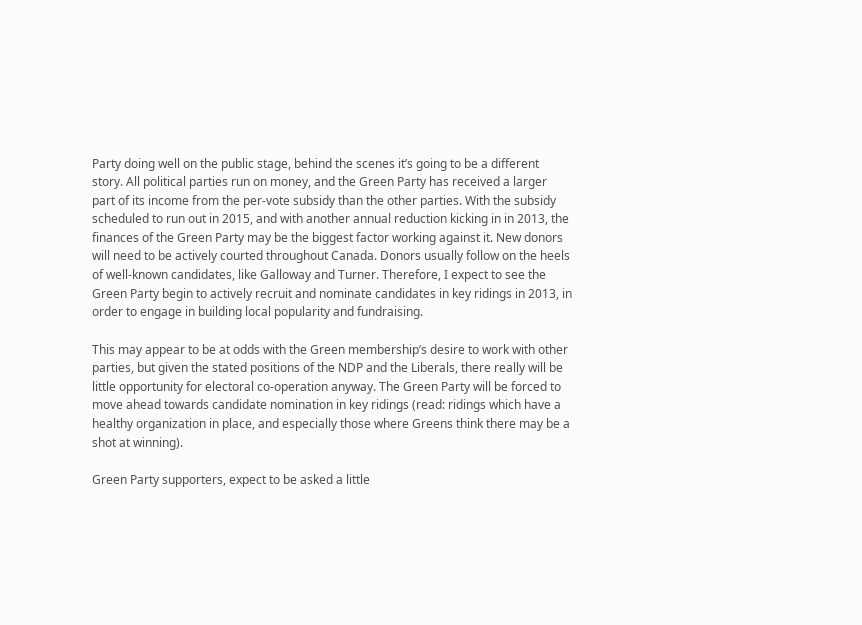Party doing well on the public stage, behind the scenes it’s going to be a different story. All political parties run on money, and the Green Party has received a larger part of its income from the per-vote subsidy than the other parties. With the subsidy scheduled to run out in 2015, and with another annual reduction kicking in in 2013, the finances of the Green Party may be the biggest factor working against it. New donors will need to be actively courted throughout Canada. Donors usually follow on the heels of well-known candidates, like Galloway and Turner. Therefore, I expect to see the Green Party begin to actively recruit and nominate candidates in key ridings in 2013, in order to engage in building local popularity and fundraising.

This may appear to be at odds with the Green membership’s desire to work with other parties, but given the stated positions of the NDP and the Liberals, there really will be little opportunity for electoral co-operation anyway. The Green Party will be forced to move ahead towards candidate nomination in key ridings (read: ridings which have a healthy organization in place, and especially those where Greens think there may be a shot at winning).

Green Party supporters, expect to be asked a little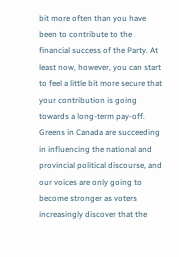bit more often than you have been to contribute to the financial success of the Party. At least now, however, you can start to feel a little bit more secure that your contribution is going towards a long-term pay-off. Greens in Canada are succeeding in influencing the national and provincial political discourse, and our voices are only going to become stronger as voters increasingly discover that the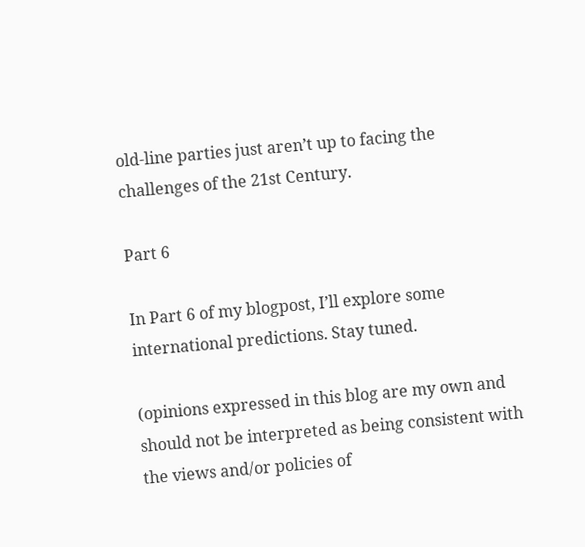old-line parties just aren’t up to facing the challenges of the 21st Century.

Part 6

In Part 6 of my blogpost, I’ll explore some international predictions. Stay tuned.

(opinions expressed in this blog are my own and should not be interpreted as being consistent with the views and/or policies of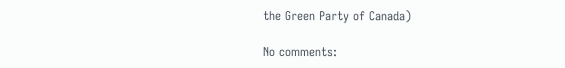the Green Party of Canada)

No comments: